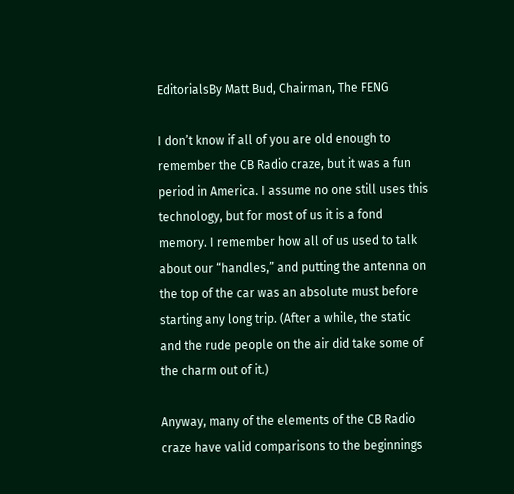EditorialsBy Matt Bud, Chairman, The FENG

I don’t know if all of you are old enough to remember the CB Radio craze, but it was a fun period in America. I assume no one still uses this technology, but for most of us it is a fond memory. I remember how all of us used to talk about our “handles,” and putting the antenna on the top of the car was an absolute must before starting any long trip. (After a while, the static and the rude people on the air did take some of the charm out of it.)

Anyway, many of the elements of the CB Radio craze have valid comparisons to the beginnings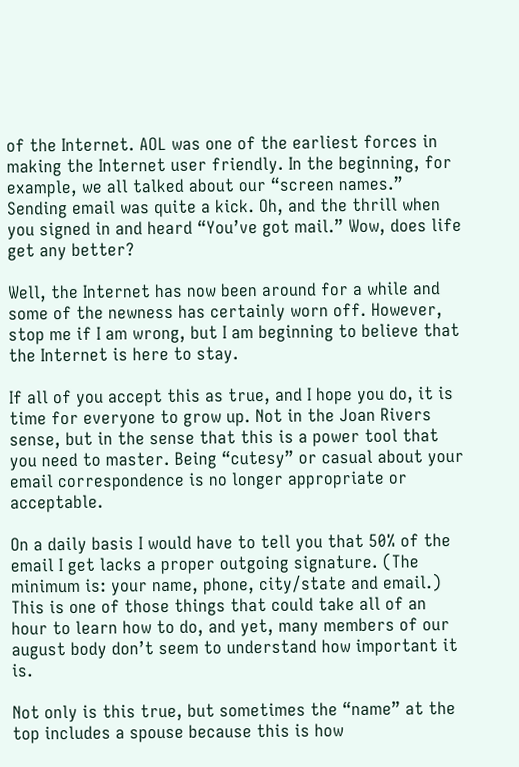of the Internet. AOL was one of the earliest forces in making the Internet user friendly. In the beginning, for example, we all talked about our “screen names.” Sending email was quite a kick. Oh, and the thrill when you signed in and heard “You’ve got mail.” Wow, does life get any better?

Well, the Internet has now been around for a while and some of the newness has certainly worn off. However, stop me if I am wrong, but I am beginning to believe that the Internet is here to stay.

If all of you accept this as true, and I hope you do, it is time for everyone to grow up. Not in the Joan Rivers sense, but in the sense that this is a power tool that you need to master. Being “cutesy” or casual about your email correspondence is no longer appropriate or acceptable.

On a daily basis I would have to tell you that 50% of the email I get lacks a proper outgoing signature. (The minimum is: your name, phone, city/state and email.) This is one of those things that could take all of an hour to learn how to do, and yet, many members of our august body don’t seem to understand how important it is.

Not only is this true, but sometimes the “name” at the top includes a spouse because this is how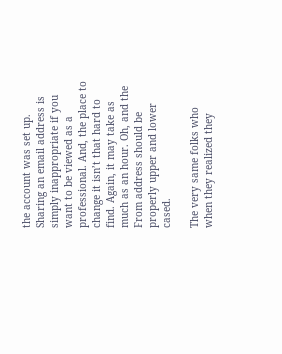the account was set up. Sharing an email address is simply inappropriate if you want to be viewed as a professional. And, the place to change it isn’t that hard to find. Again, it may take as much as an hour. Oh, and the From address should be properly upper and lower cased.

The very same folks who when they realized they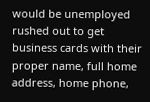would be unemployed rushed out to get business cards with their proper name, full home address, home phone,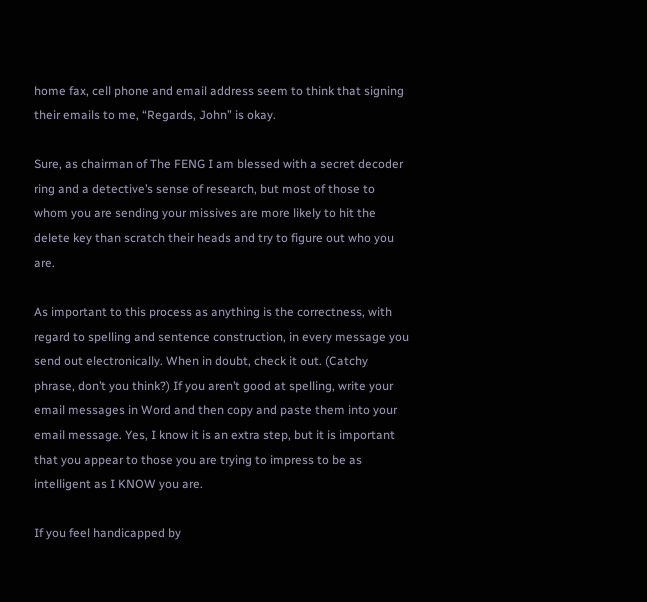home fax, cell phone and email address seem to think that signing their emails to me, “Regards, John” is okay.

Sure, as chairman of The FENG I am blessed with a secret decoder ring and a detective’s sense of research, but most of those to whom you are sending your missives are more likely to hit the delete key than scratch their heads and try to figure out who you are.

As important to this process as anything is the correctness, with regard to spelling and sentence construction, in every message you send out electronically. When in doubt, check it out. (Catchy phrase, don’t you think?) If you aren’t good at spelling, write your email messages in Word and then copy and paste them into your email message. Yes, I know it is an extra step, but it is important that you appear to those you are trying to impress to be as intelligent as I KNOW you are.

If you feel handicapped by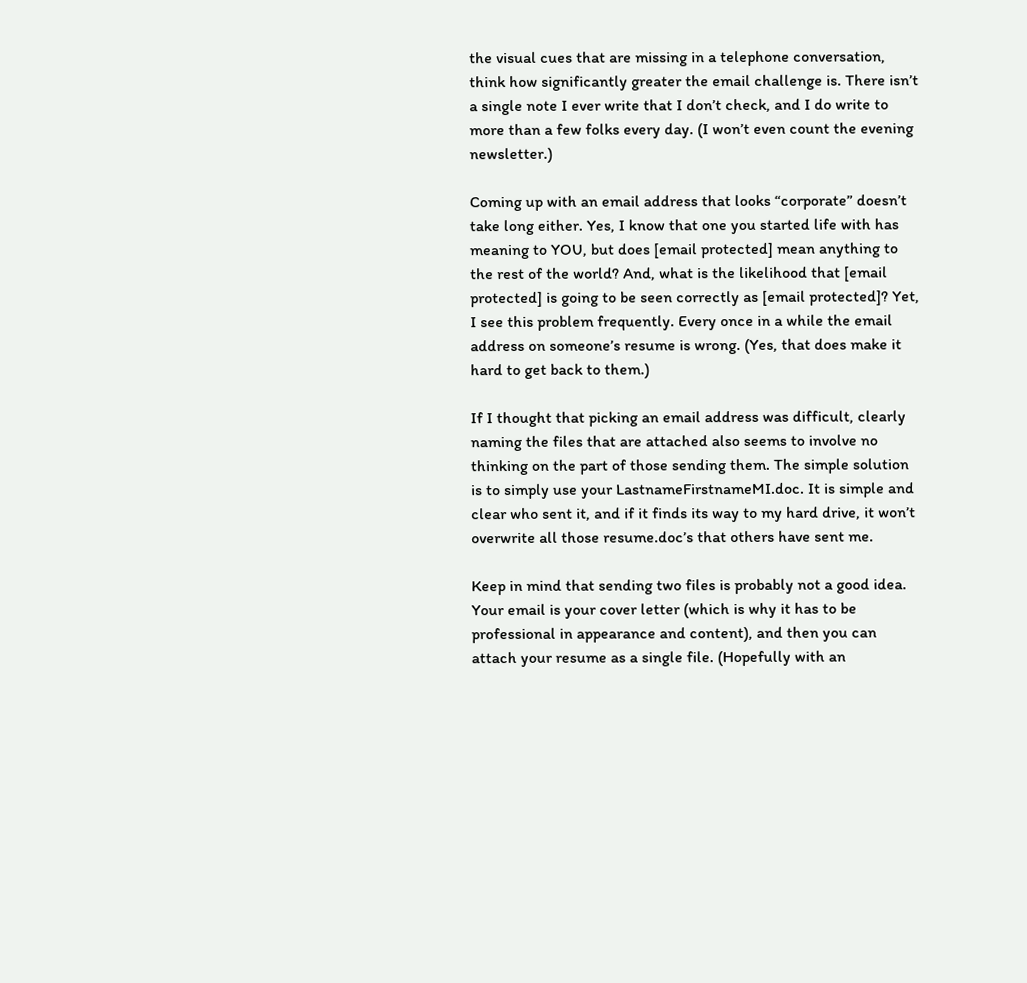the visual cues that are missing in a telephone conversation, think how significantly greater the email challenge is. There isn’t a single note I ever write that I don’t check, and I do write to more than a few folks every day. (I won’t even count the evening newsletter.)

Coming up with an email address that looks “corporate” doesn’t take long either. Yes, I know that one you started life with has meaning to YOU, but does [email protected] mean anything to the rest of the world? And, what is the likelihood that [email protected] is going to be seen correctly as [email protected]? Yet, I see this problem frequently. Every once in a while the email address on someone’s resume is wrong. (Yes, that does make it hard to get back to them.)

If I thought that picking an email address was difficult, clearly naming the files that are attached also seems to involve no thinking on the part of those sending them. The simple solution is to simply use your LastnameFirstnameMI.doc. It is simple and clear who sent it, and if it finds its way to my hard drive, it won’t overwrite all those resume.doc’s that others have sent me.

Keep in mind that sending two files is probably not a good idea. Your email is your cover letter (which is why it has to be professional in appearance and content), and then you can attach your resume as a single file. (Hopefully with an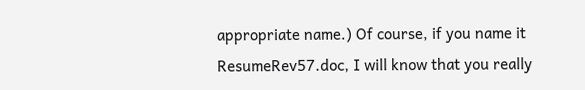appropriate name.) Of course, if you name it ResumeRev57.doc, I will know that you really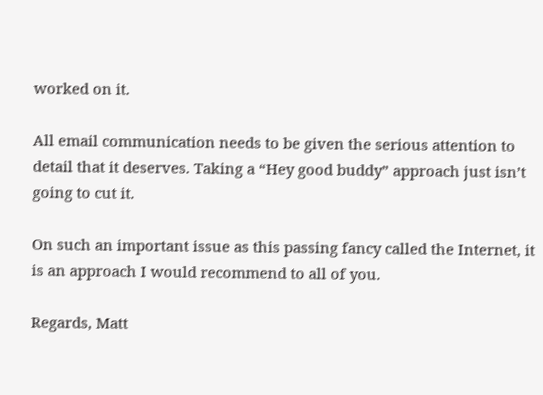worked on it.

All email communication needs to be given the serious attention to detail that it deserves. Taking a “Hey good buddy” approach just isn’t going to cut it.

On such an important issue as this passing fancy called the Internet, it is an approach I would recommend to all of you.

Regards, Matt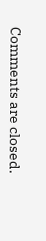Comments are closed.